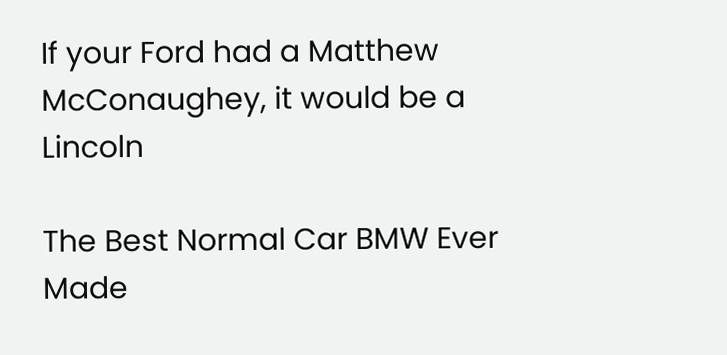If your Ford had a Matthew McConaughey, it would be a Lincoln

The Best Normal Car BMW Ever Made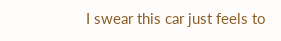I swear this car just feels to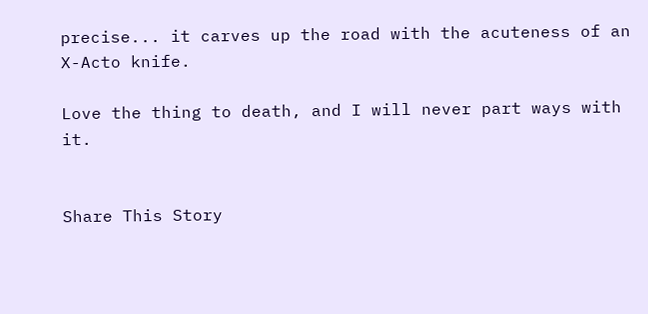precise... it carves up the road with the acuteness of an X-Acto knife.

Love the thing to death, and I will never part ways with it.


Share This Story